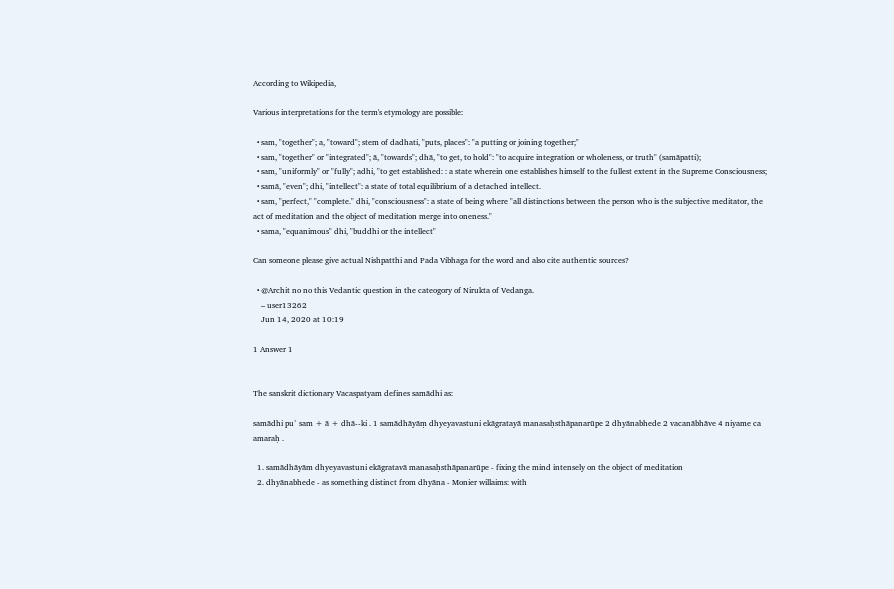According to Wikipedia,

Various interpretations for the term's etymology are possible:

  • sam, "together"; a, "toward"; stem of dadhati, "puts, places": "a putting or joining together;"
  • sam, "together" or "integrated"; ā, "towards"; dhā, "to get, to hold": "to acquire integration or wholeness, or truth" (samāpatti);
  • sam, "uniformly" or "fully"; adhi, "to get established: : a state wherein one establishes himself to the fullest extent in the Supreme Consciousness;
  • samā, "even"; dhi, "intellect": a state of total equilibrium of a detached intellect.
  • sam, "perfect," "complete." dhi, "consciousness": a state of being where "all distinctions between the person who is the subjective meditator, the act of meditation and the object of meditation merge into oneness."
  • sama, "equanimous" dhi, "buddhi or the intellect"

Can someone please give actual Nishpatthi and Pada Vibhaga for the word and also cite authentic sources?

  • @Archit no no this Vedantic question in the cateogory of Nirukta of Vedanga.
    – user13262
    Jun 14, 2020 at 10:19

1 Answer 1


The sanskrit dictionary Vacaspatyam defines samādhi as:

samādhi pu° sam + ā + dhā--ki . 1 samādhāyāṃ dhyeyavastuni ekāgratayā manasaḥsthāpanarūpe 2 dhyānabhede 2 vacanābhāve 4 niyame ca amaraḥ .

  1. samādhāyām dhyeyavastuni ekāgratavā manasaḥsthāpanarūpe - fixing the mind intensely on the object of meditation
  2. dhyānabhede - as something distinct from dhyāna - Monier willaims: with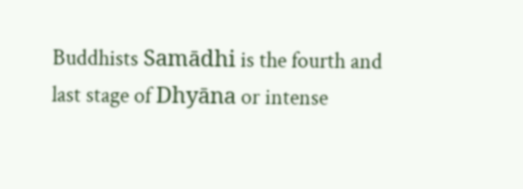Buddhists Samādhi is the fourth and last stage of Dhyāna or intense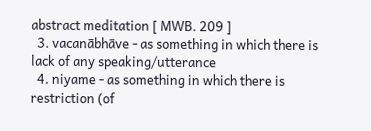abstract meditation [ MWB. 209 ]
  3. vacanābhāve - as something in which there is lack of any speaking/utterance
  4. niyame - as something in which there is restriction (of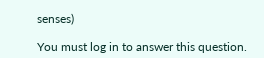senses)

You must log in to answer this question.